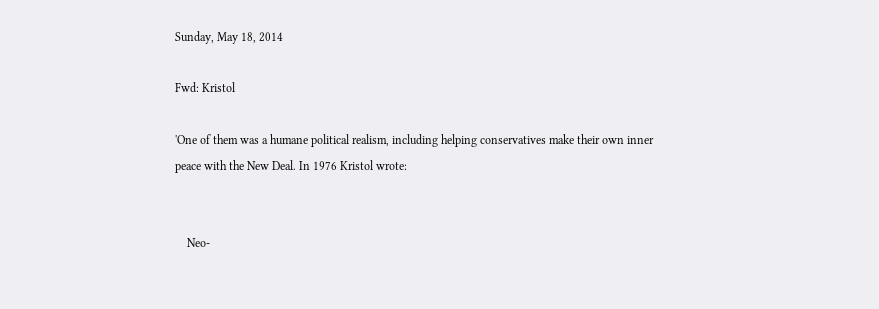Sunday, May 18, 2014

Fwd: Kristol

'One of them was a humane political realism, including helping conservatives make their own inner peace with the New Deal. In 1976 Kristol wrote:


    Neo-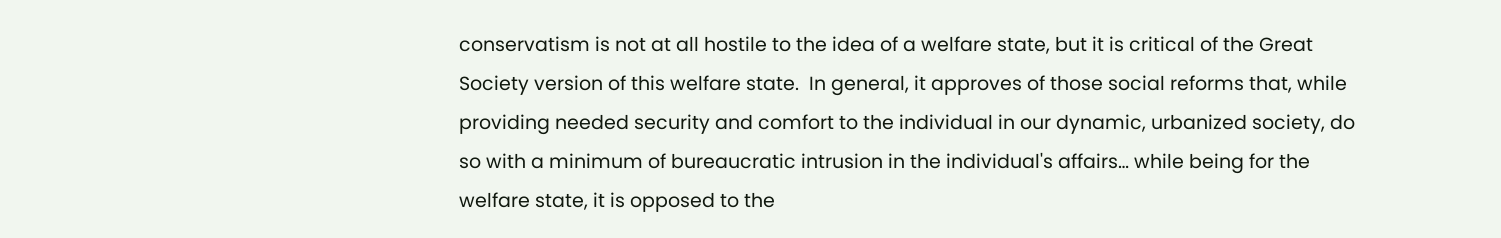conservatism is not at all hostile to the idea of a welfare state, but it is critical of the Great Society version of this welfare state.  In general, it approves of those social reforms that, while providing needed security and comfort to the individual in our dynamic, urbanized society, do so with a minimum of bureaucratic intrusion in the individual's affairs… while being for the welfare state, it is opposed to the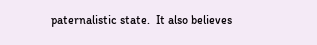paternalistic state.  It also believes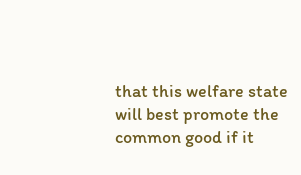that this welfare state will best promote the common good if it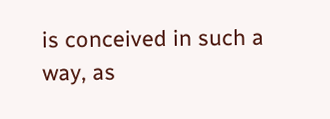is conceived in such a way, as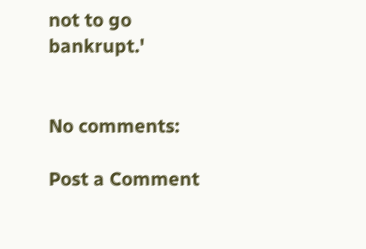not to go bankrupt.'


No comments:

Post a Comment